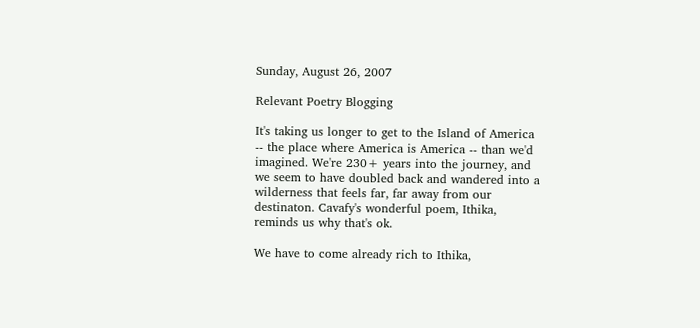Sunday, August 26, 2007

Relevant Poetry Blogging

It's taking us longer to get to the Island of America -- the place where America is America -- than we'd imagined. We're 230+ years into the journey, and we seem to have doubled back and wandered into a wilderness that feels far, far away from our destinaton. Cavafy's wonderful poem, Ithika, reminds us why that's ok.

We have to come already rich to Ithika,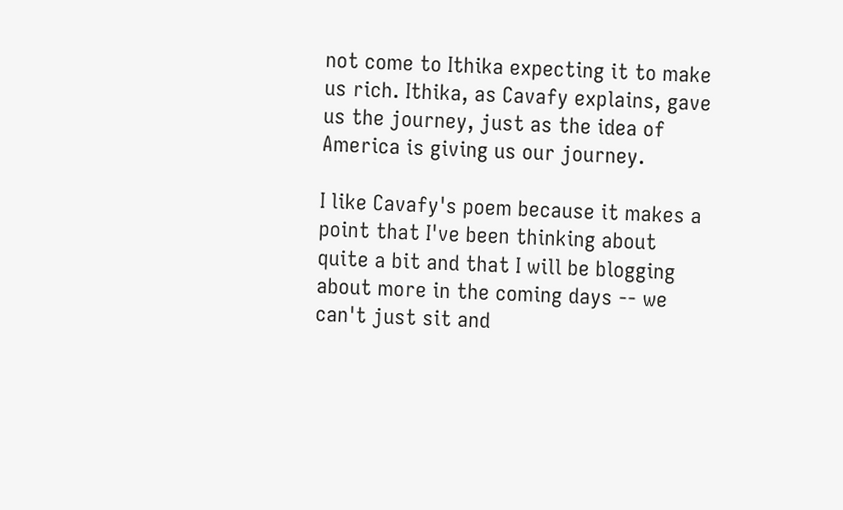not come to Ithika expecting it to make us rich. Ithika, as Cavafy explains, gave us the journey, just as the idea of America is giving us our journey.

I like Cavafy's poem because it makes a point that I've been thinking about quite a bit and that I will be blogging about more in the coming days -- we can't just sit and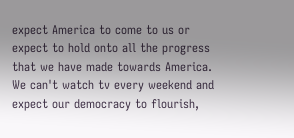expect America to come to us or expect to hold onto all the progress that we have made towards America. We can't watch tv every weekend and expect our democracy to flourish,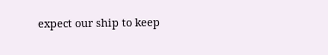expect our ship to keep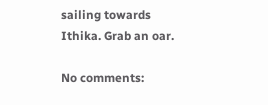sailing towards Ithika. Grab an oar.

No comments: